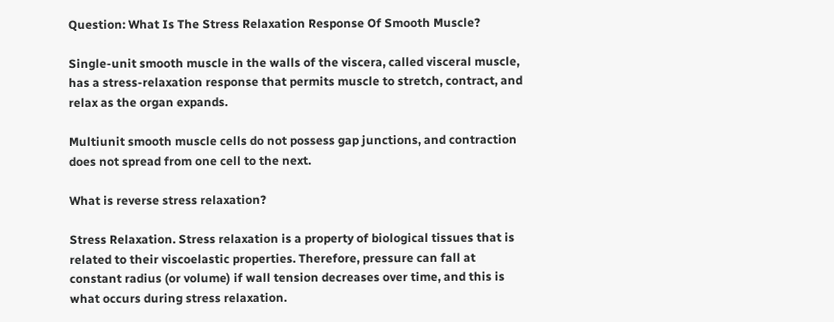Question: What Is The Stress Relaxation Response Of Smooth Muscle?

Single-unit smooth muscle in the walls of the viscera, called visceral muscle, has a stress-relaxation response that permits muscle to stretch, contract, and relax as the organ expands.

Multiunit smooth muscle cells do not possess gap junctions, and contraction does not spread from one cell to the next.

What is reverse stress relaxation?

Stress Relaxation. Stress relaxation is a property of biological tissues that is related to their viscoelastic properties. Therefore, pressure can fall at constant radius (or volume) if wall tension decreases over time, and this is what occurs during stress relaxation.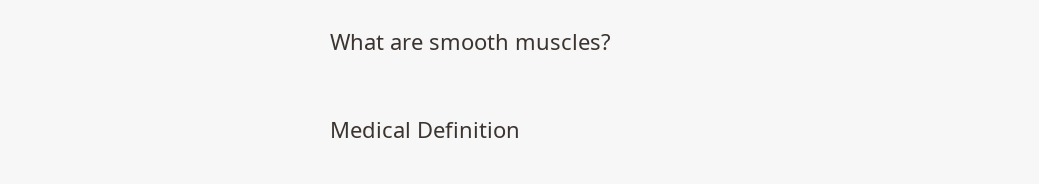What are smooth muscles?

Medical Definition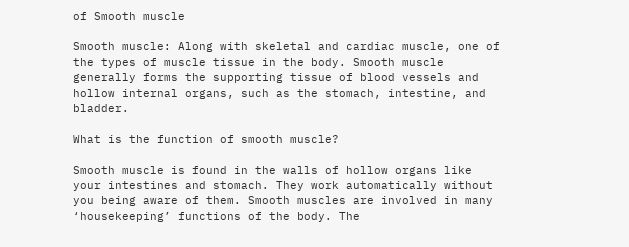of Smooth muscle

Smooth muscle: Along with skeletal and cardiac muscle, one of the types of muscle tissue in the body. Smooth muscle generally forms the supporting tissue of blood vessels and hollow internal organs, such as the stomach, intestine, and bladder.

What is the function of smooth muscle?

Smooth muscle is found in the walls of hollow organs like your intestines and stomach. They work automatically without you being aware of them. Smooth muscles are involved in many ‘housekeeping’ functions of the body. The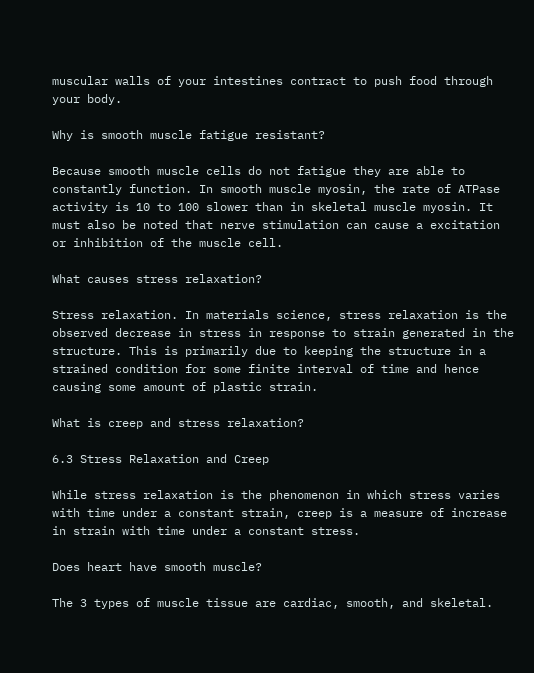muscular walls of your intestines contract to push food through your body.

Why is smooth muscle fatigue resistant?

Because smooth muscle cells do not fatigue they are able to constantly function. In smooth muscle myosin, the rate of ATPase activity is 10 to 100 slower than in skeletal muscle myosin. It must also be noted that nerve stimulation can cause a excitation or inhibition of the muscle cell.

What causes stress relaxation?

Stress relaxation. In materials science, stress relaxation is the observed decrease in stress in response to strain generated in the structure. This is primarily due to keeping the structure in a strained condition for some finite interval of time and hence causing some amount of plastic strain.

What is creep and stress relaxation?

6.3 Stress Relaxation and Creep

While stress relaxation is the phenomenon in which stress varies with time under a constant strain, creep is a measure of increase in strain with time under a constant stress.

Does heart have smooth muscle?

The 3 types of muscle tissue are cardiac, smooth, and skeletal.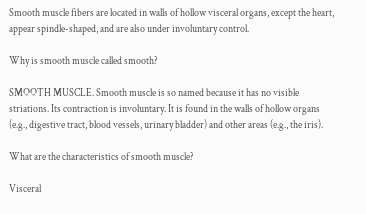Smooth muscle fibers are located in walls of hollow visceral organs, except the heart, appear spindle-shaped, and are also under involuntary control.

Why is smooth muscle called smooth?

SMOOTH MUSCLE. Smooth muscle is so named because it has no visible striations. Its contraction is involuntary. It is found in the walls of hollow organs (e.g., digestive tract, blood vessels, urinary bladder) and other areas (e.g., the iris).

What are the characteristics of smooth muscle?

Visceral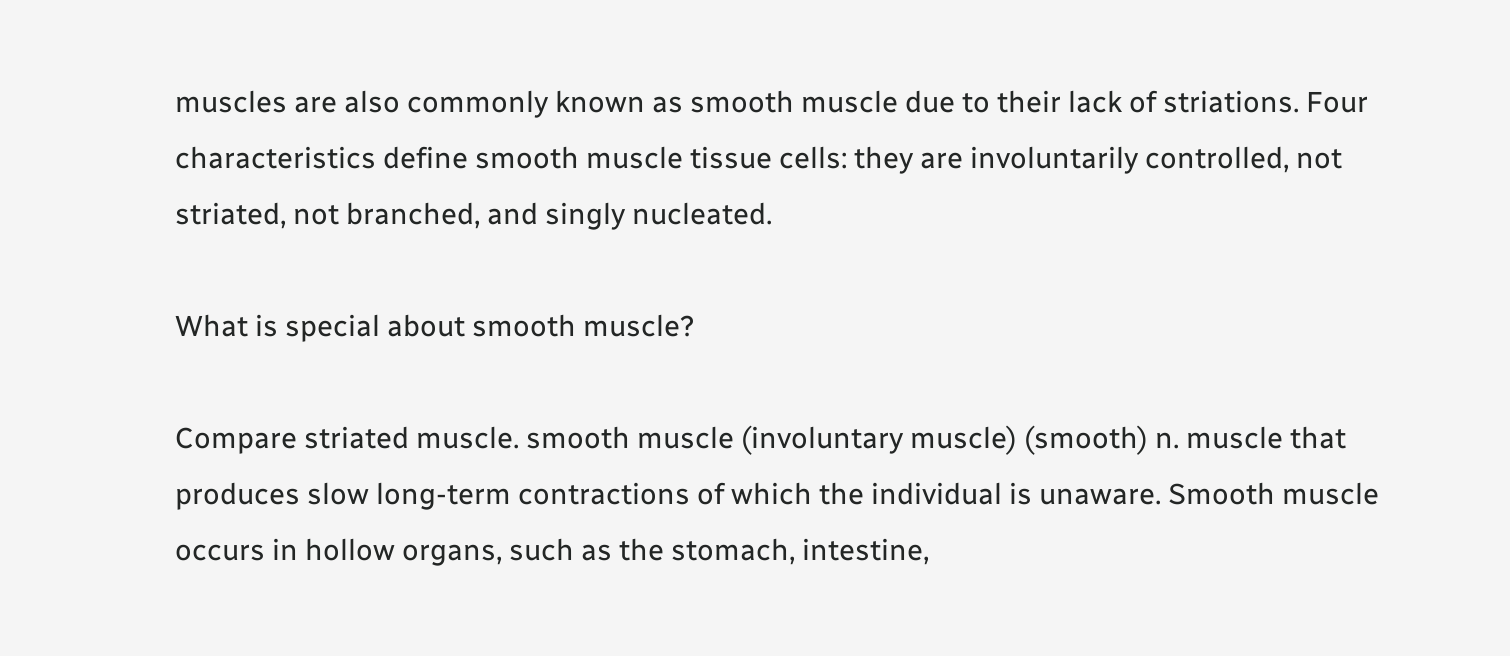muscles are also commonly known as smooth muscle due to their lack of striations. Four characteristics define smooth muscle tissue cells: they are involuntarily controlled, not striated, not branched, and singly nucleated.

What is special about smooth muscle?

Compare striated muscle. smooth muscle (involuntary muscle) (smooth) n. muscle that produces slow long-term contractions of which the individual is unaware. Smooth muscle occurs in hollow organs, such as the stomach, intestine,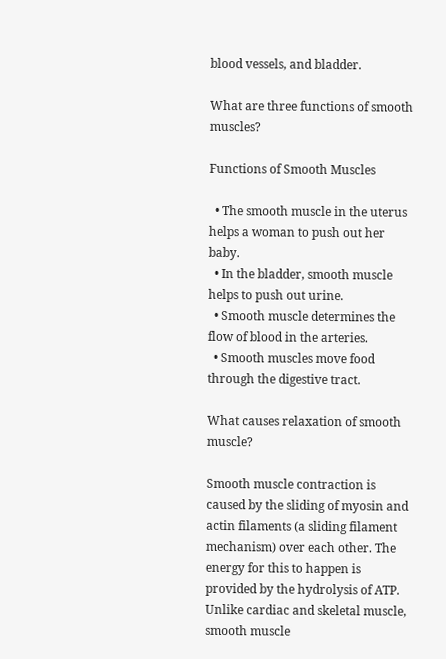blood vessels, and bladder.

What are three functions of smooth muscles?

Functions of Smooth Muscles

  • The smooth muscle in the uterus helps a woman to push out her baby.
  • In the bladder, smooth muscle helps to push out urine.
  • Smooth muscle determines the flow of blood in the arteries.
  • Smooth muscles move food through the digestive tract.

What causes relaxation of smooth muscle?

Smooth muscle contraction is caused by the sliding of myosin and actin filaments (a sliding filament mechanism) over each other. The energy for this to happen is provided by the hydrolysis of ATP. Unlike cardiac and skeletal muscle, smooth muscle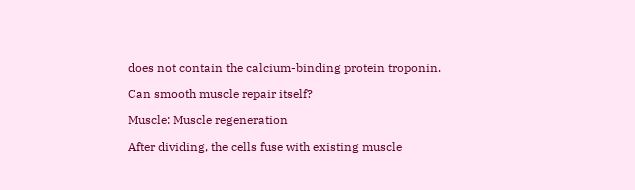does not contain the calcium-binding protein troponin.

Can smooth muscle repair itself?

Muscle: Muscle regeneration

After dividing, the cells fuse with existing muscle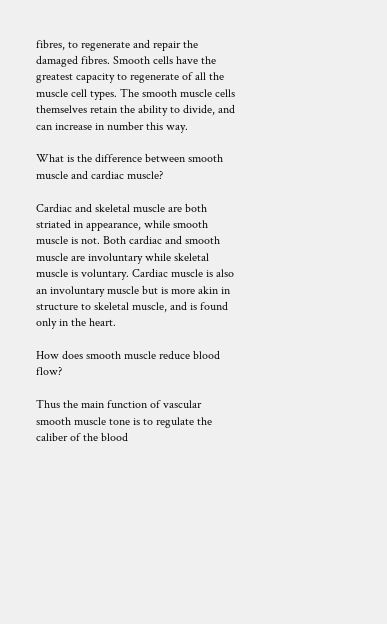fibres, to regenerate and repair the damaged fibres. Smooth cells have the greatest capacity to regenerate of all the muscle cell types. The smooth muscle cells themselves retain the ability to divide, and can increase in number this way.

What is the difference between smooth muscle and cardiac muscle?

Cardiac and skeletal muscle are both striated in appearance, while smooth muscle is not. Both cardiac and smooth muscle are involuntary while skeletal muscle is voluntary. Cardiac muscle is also an involuntary muscle but is more akin in structure to skeletal muscle, and is found only in the heart.

How does smooth muscle reduce blood flow?

Thus the main function of vascular smooth muscle tone is to regulate the caliber of the blood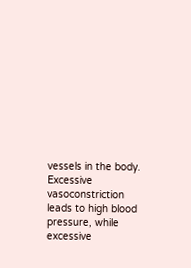vessels in the body. Excessive vasoconstriction leads to high blood pressure, while excessive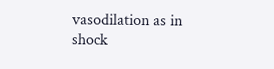vasodilation as in shock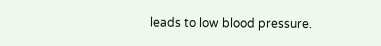leads to low blood pressure.